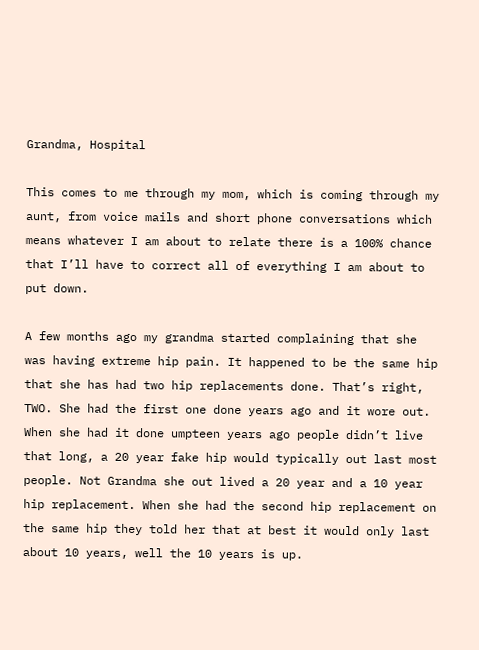Grandma, Hospital

This comes to me through my mom, which is coming through my aunt, from voice mails and short phone conversations which means whatever I am about to relate there is a 100% chance that I’ll have to correct all of everything I am about to put down.

A few months ago my grandma started complaining that she was having extreme hip pain. It happened to be the same hip that she has had two hip replacements done. That’s right, TWO. She had the first one done years ago and it wore out. When she had it done umpteen years ago people didn’t live that long, a 20 year fake hip would typically out last most people. Not Grandma she out lived a 20 year and a 10 year hip replacement. When she had the second hip replacement on the same hip they told her that at best it would only last about 10 years, well the 10 years is up.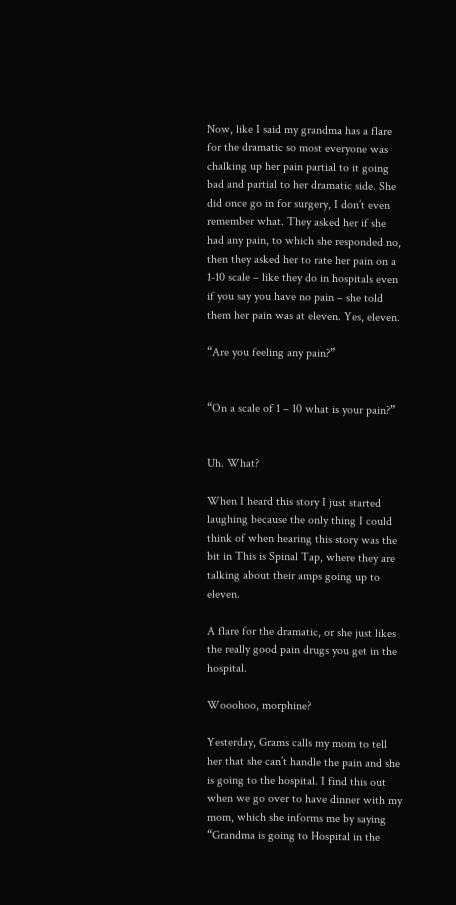Now, like I said my grandma has a flare for the dramatic so most everyone was chalking up her pain partial to it going bad and partial to her dramatic side. She did once go in for surgery, I don’t even remember what. They asked her if she had any pain, to which she responded no, then they asked her to rate her pain on a 1-10 scale – like they do in hospitals even if you say you have no pain – she told them her pain was at eleven. Yes, eleven.

“Are you feeling any pain?”


“On a scale of 1 – 10 what is your pain?”


Uh. What?

When I heard this story I just started laughing because the only thing I could think of when hearing this story was the bit in This is Spinal Tap, where they are talking about their amps going up to eleven.

A flare for the dramatic, or she just likes the really good pain drugs you get in the hospital.

Wooohoo, morphine?

Yesterday, Grams calls my mom to tell her that she can’t handle the pain and she is going to the hospital. I find this out when we go over to have dinner with my mom, which she informs me by saying “Grandma is going to Hospital in the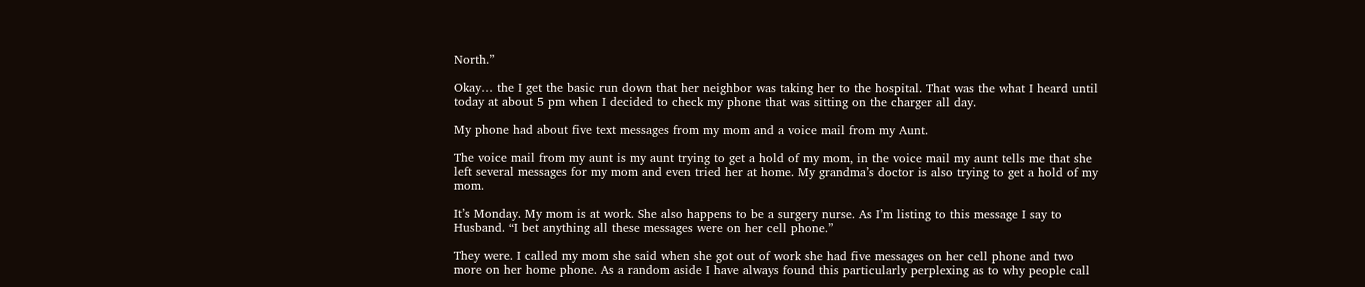North.”

Okay… the I get the basic run down that her neighbor was taking her to the hospital. That was the what I heard until today at about 5 pm when I decided to check my phone that was sitting on the charger all day.

My phone had about five text messages from my mom and a voice mail from my Aunt.

The voice mail from my aunt is my aunt trying to get a hold of my mom, in the voice mail my aunt tells me that she left several messages for my mom and even tried her at home. My grandma’s doctor is also trying to get a hold of my mom.

It’s Monday. My mom is at work. She also happens to be a surgery nurse. As I’m listing to this message I say to Husband. “I bet anything all these messages were on her cell phone.”

They were. I called my mom she said when she got out of work she had five messages on her cell phone and two more on her home phone. As a random aside I have always found this particularly perplexing as to why people call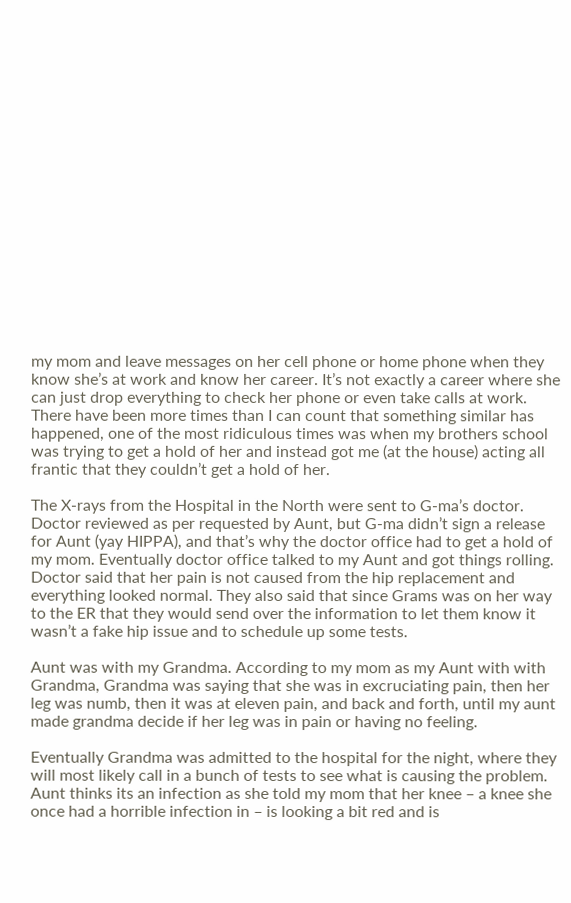my mom and leave messages on her cell phone or home phone when they know she’s at work and know her career. It’s not exactly a career where she can just drop everything to check her phone or even take calls at work. There have been more times than I can count that something similar has happened, one of the most ridiculous times was when my brothers school was trying to get a hold of her and instead got me (at the house) acting all frantic that they couldn’t get a hold of her.

The X-rays from the Hospital in the North were sent to G-ma’s doctor. Doctor reviewed as per requested by Aunt, but G-ma didn’t sign a release for Aunt (yay HIPPA), and that’s why the doctor office had to get a hold of my mom. Eventually doctor office talked to my Aunt and got things rolling. Doctor said that her pain is not caused from the hip replacement and everything looked normal. They also said that since Grams was on her way to the ER that they would send over the information to let them know it wasn’t a fake hip issue and to schedule up some tests.

Aunt was with my Grandma. According to my mom as my Aunt with with Grandma, Grandma was saying that she was in excruciating pain, then her leg was numb, then it was at eleven pain, and back and forth, until my aunt made grandma decide if her leg was in pain or having no feeling.

Eventually Grandma was admitted to the hospital for the night, where they will most likely call in a bunch of tests to see what is causing the problem. Aunt thinks its an infection as she told my mom that her knee – a knee she once had a horrible infection in – is looking a bit red and is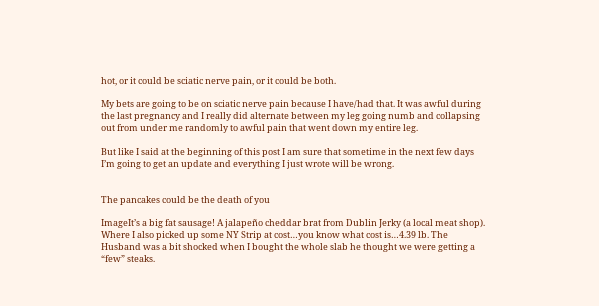hot, or it could be sciatic nerve pain, or it could be both.

My bets are going to be on sciatic nerve pain because I have/had that. It was awful during the last pregnancy and I really did alternate between my leg going numb and collapsing out from under me randomly to awful pain that went down my entire leg.

But like I said at the beginning of this post I am sure that sometime in the next few days I’m going to get an update and everything I just wrote will be wrong.


The pancakes could be the death of you

ImageIt’s a big fat sausage! A jalapeño cheddar brat from Dublin Jerky (a local meat shop). Where I also picked up some NY Strip at cost…you know what cost is…4.39 lb. The Husband was a bit shocked when I bought the whole slab he thought we were getting a “few” steaks.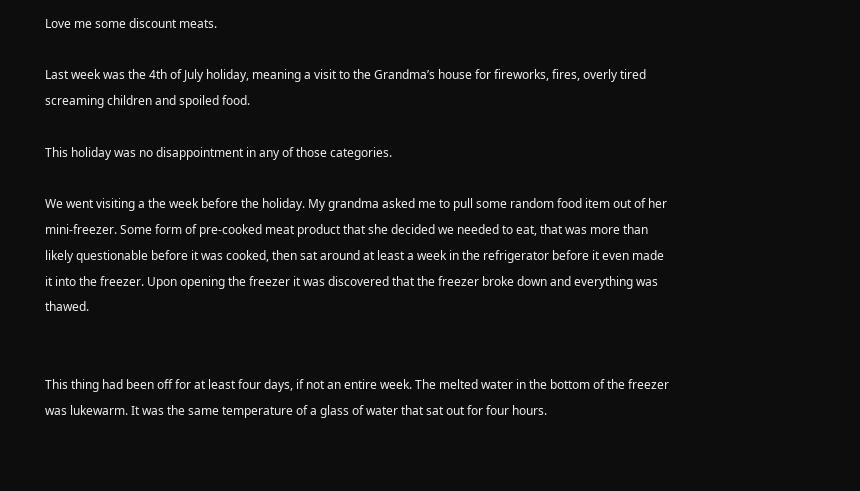Love me some discount meats.

Last week was the 4th of July holiday, meaning a visit to the Grandma’s house for fireworks, fires, overly tired screaming children and spoiled food.

This holiday was no disappointment in any of those categories.

We went visiting a the week before the holiday. My grandma asked me to pull some random food item out of her mini-freezer. Some form of pre-cooked meat product that she decided we needed to eat, that was more than likely questionable before it was cooked, then sat around at least a week in the refrigerator before it even made it into the freezer. Upon opening the freezer it was discovered that the freezer broke down and everything was thawed.


This thing had been off for at least four days, if not an entire week. The melted water in the bottom of the freezer was lukewarm. It was the same temperature of a glass of water that sat out for four hours.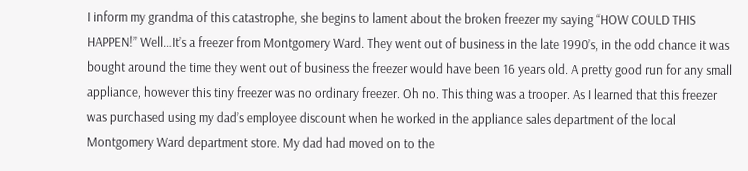I inform my grandma of this catastrophe, she begins to lament about the broken freezer my saying “HOW COULD THIS HAPPEN!” Well…It’s a freezer from Montgomery Ward. They went out of business in the late 1990’s, in the odd chance it was bought around the time they went out of business the freezer would have been 16 years old. A pretty good run for any small appliance, however this tiny freezer was no ordinary freezer. Oh no. This thing was a trooper. As I learned that this freezer was purchased using my dad’s employee discount when he worked in the appliance sales department of the local Montgomery Ward department store. My dad had moved on to the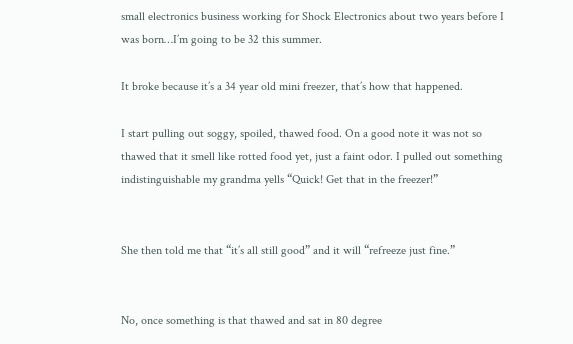small electronics business working for Shock Electronics about two years before I was born…I’m going to be 32 this summer.

It broke because it’s a 34 year old mini freezer, that’s how that happened.

I start pulling out soggy, spoiled, thawed food. On a good note it was not so thawed that it smell like rotted food yet, just a faint odor. I pulled out something indistinguishable my grandma yells “Quick! Get that in the freezer!”


She then told me that “it’s all still good” and it will “refreeze just fine.”


No, once something is that thawed and sat in 80 degree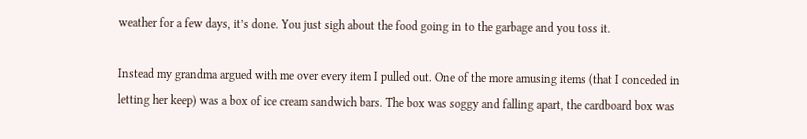weather for a few days, it’s done. You just sigh about the food going in to the garbage and you toss it.

Instead my grandma argued with me over every item I pulled out. One of the more amusing items (that I conceded in letting her keep) was a box of ice cream sandwich bars. The box was soggy and falling apart, the cardboard box was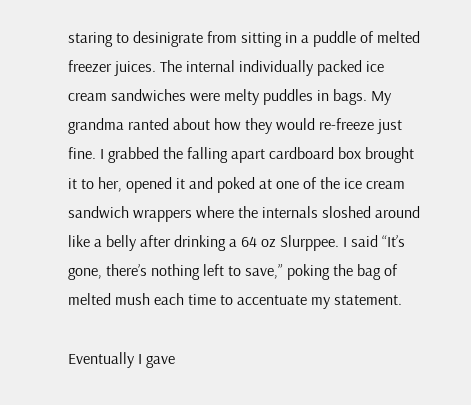staring to desinigrate from sitting in a puddle of melted freezer juices. The internal individually packed ice cream sandwiches were melty puddles in bags. My grandma ranted about how they would re-freeze just fine. I grabbed the falling apart cardboard box brought it to her, opened it and poked at one of the ice cream sandwich wrappers where the internals sloshed around like a belly after drinking a 64 oz Slurppee. I said “It’s gone, there’s nothing left to save,” poking the bag of melted mush each time to accentuate my statement.

Eventually I gave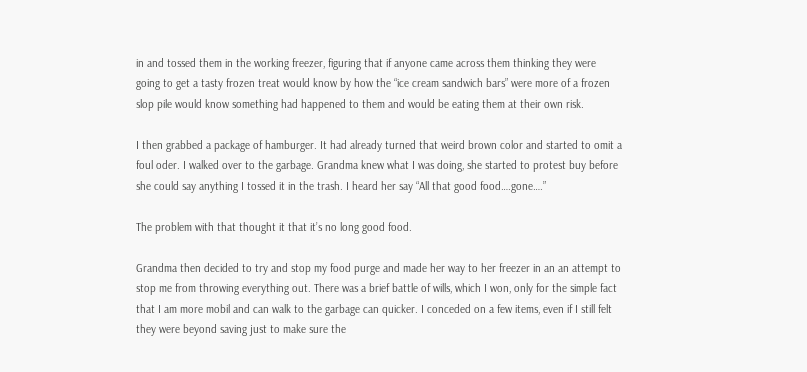in and tossed them in the working freezer, figuring that if anyone came across them thinking they were going to get a tasty frozen treat would know by how the “ice cream sandwich bars” were more of a frozen slop pile would know something had happened to them and would be eating them at their own risk.

I then grabbed a package of hamburger. It had already turned that weird brown color and started to omit a foul oder. I walked over to the garbage. Grandma knew what I was doing, she started to protest buy before she could say anything I tossed it in the trash. I heard her say “All that good food….gone….”

The problem with that thought it that it’s no long good food.

Grandma then decided to try and stop my food purge and made her way to her freezer in an an attempt to stop me from throwing everything out. There was a brief battle of wills, which I won, only for the simple fact that I am more mobil and can walk to the garbage can quicker. I conceded on a few items, even if I still felt they were beyond saving just to make sure the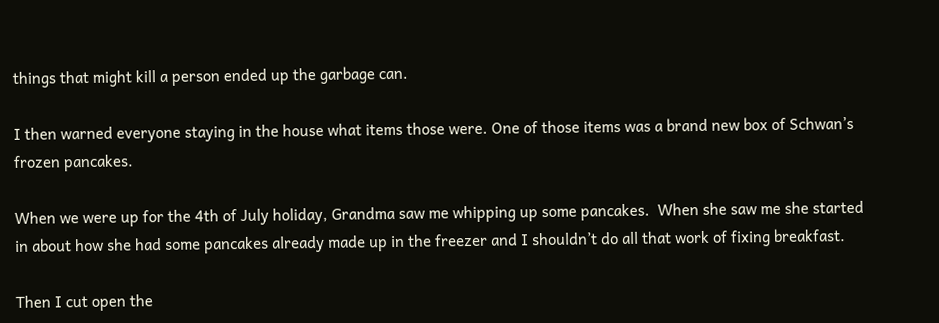things that might kill a person ended up the garbage can.

I then warned everyone staying in the house what items those were. One of those items was a brand new box of Schwan’s frozen pancakes.

When we were up for the 4th of July holiday, Grandma saw me whipping up some pancakes.  When she saw me she started in about how she had some pancakes already made up in the freezer and I shouldn’t do all that work of fixing breakfast.

Then I cut open the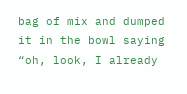bag of mix and dumped it in the bowl saying “oh, look, I already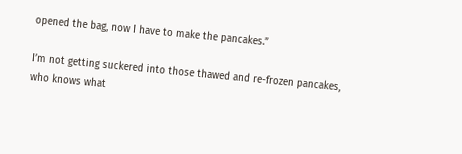opened the bag, now I have to make the pancakes.”

I’m not getting suckered into those thawed and re-frozen pancakes, who knows what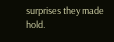surprises they made hold.